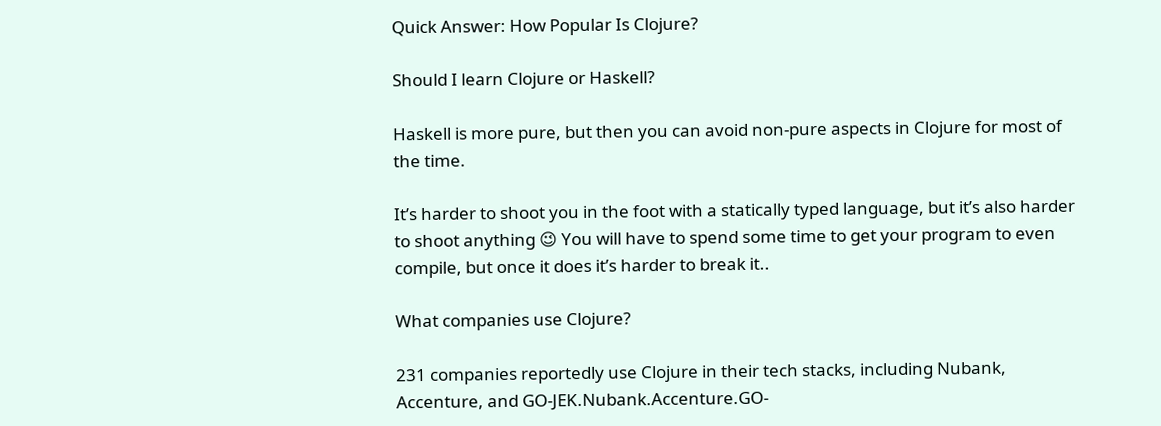Quick Answer: How Popular Is Clojure?

Should I learn Clojure or Haskell?

Haskell is more pure, but then you can avoid non-pure aspects in Clojure for most of the time.

It’s harder to shoot you in the foot with a statically typed language, but it’s also harder to shoot anything 😉 You will have to spend some time to get your program to even compile, but once it does it’s harder to break it..

What companies use Clojure?

231 companies reportedly use Clojure in their tech stacks, including Nubank, Accenture, and GO-JEK.Nubank.Accenture.GO-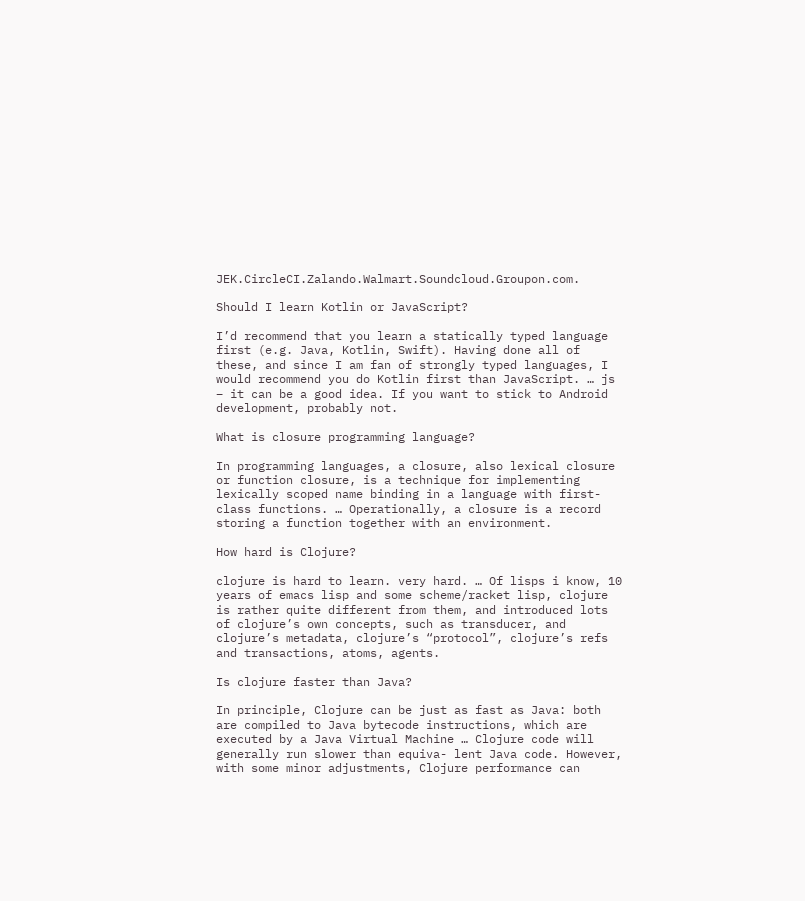JEK.CircleCI.Zalando.Walmart.Soundcloud.Groupon.com.

Should I learn Kotlin or JavaScript?

I’d recommend that you learn a statically typed language first (e.g. Java, Kotlin, Swift). Having done all of these, and since I am fan of strongly typed languages, I would recommend you do Kotlin first than JavaScript. … js – it can be a good idea. If you want to stick to Android development, probably not.

What is closure programming language?

In programming languages, a closure, also lexical closure or function closure, is a technique for implementing lexically scoped name binding in a language with first-class functions. … Operationally, a closure is a record storing a function together with an environment.

How hard is Clojure?

clojure is hard to learn. very hard. … Of lisps i know, 10 years of emacs lisp and some scheme/racket lisp, clojure is rather quite different from them, and introduced lots of clojure’s own concepts, such as transducer, and clojure’s metadata, clojure’s “protocol”, clojure’s refs and transactions, atoms, agents.

Is clojure faster than Java?

In principle, Clojure can be just as fast as Java: both are compiled to Java bytecode instructions, which are executed by a Java Virtual Machine … Clojure code will generally run slower than equiva- lent Java code. However, with some minor adjustments, Clojure performance can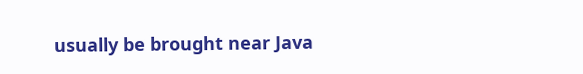usually be brought near Java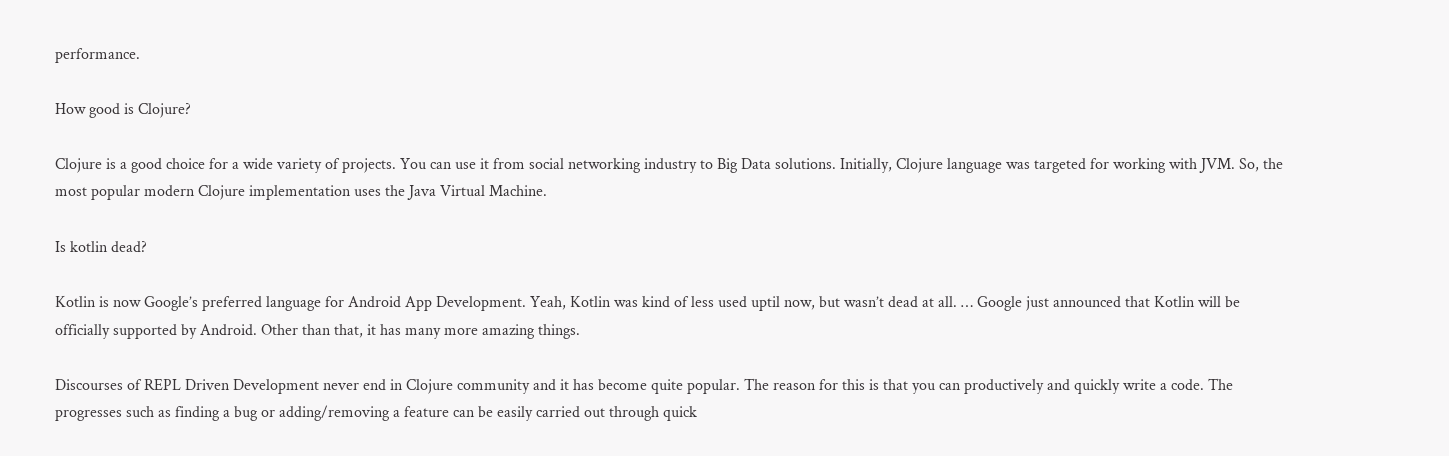performance.

How good is Clojure?

Clojure is a good choice for a wide variety of projects. You can use it from social networking industry to Big Data solutions. Initially, Clojure language was targeted for working with JVM. So, the most popular modern Clojure implementation uses the Java Virtual Machine.

Is kotlin dead?

Kotlin is now Google’s preferred language for Android App Development. Yeah, Kotlin was kind of less used uptil now, but wasn’t dead at all. … Google just announced that Kotlin will be officially supported by Android. Other than that, it has many more amazing things.

Discourses of REPL Driven Development never end in Clojure community and it has become quite popular. The reason for this is that you can productively and quickly write a code. The progresses such as finding a bug or adding/removing a feature can be easily carried out through quick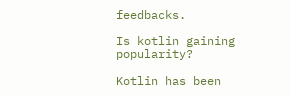feedbacks.

Is kotlin gaining popularity?

Kotlin has been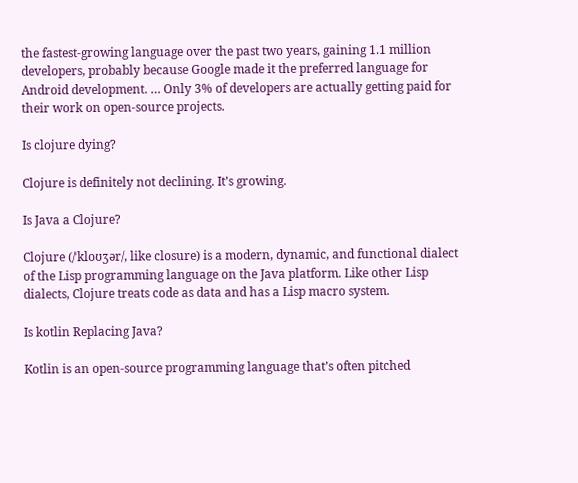the fastest-growing language over the past two years, gaining 1.1 million developers, probably because Google made it the preferred language for Android development. … Only 3% of developers are actually getting paid for their work on open-source projects.

Is clojure dying?

Clojure is definitely not declining. It’s growing.

Is Java a Clojure?

Clojure (/ˈkloʊʒər/, like closure) is a modern, dynamic, and functional dialect of the Lisp programming language on the Java platform. Like other Lisp dialects, Clojure treats code as data and has a Lisp macro system.

Is kotlin Replacing Java?

Kotlin is an open-source programming language that’s often pitched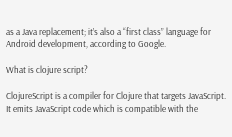as a Java replacement; it’s also a “first class” language for Android development, according to Google.

What is clojure script?

ClojureScript is a compiler for Clojure that targets JavaScript. It emits JavaScript code which is compatible with the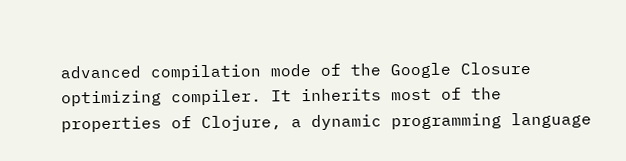advanced compilation mode of the Google Closure optimizing compiler. It inherits most of the properties of Clojure, a dynamic programming language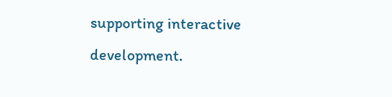supporting interactive development.